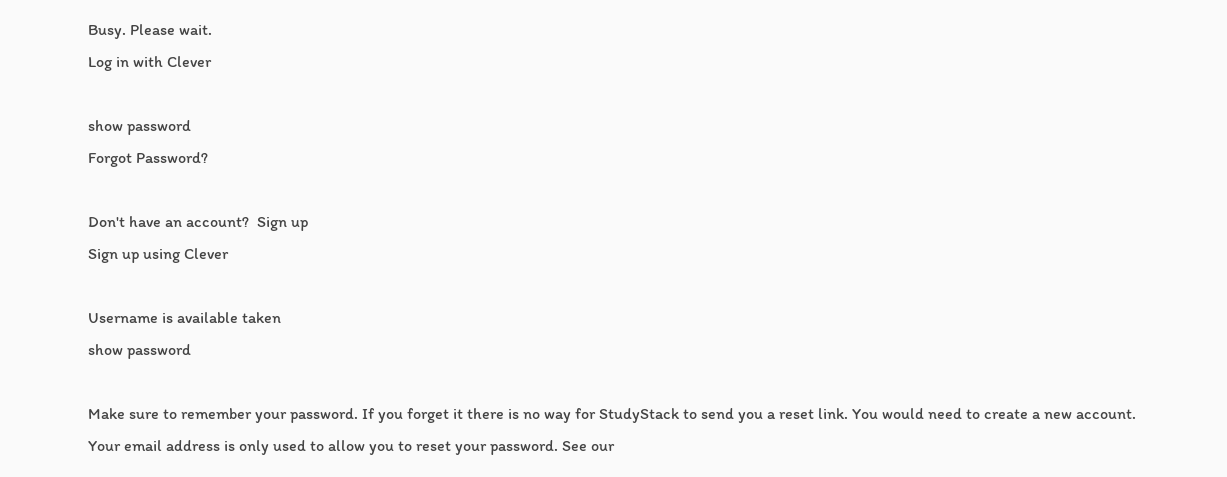Busy. Please wait.
Log in with Clever

show password
Forgot Password?

Don't have an account?  Sign up
Sign up using Clever

Username is available taken
show password

Make sure to remember your password. If you forget it there is no way for StudyStack to send you a reset link. You would need to create a new account.
Your email address is only used to allow you to reset your password. See our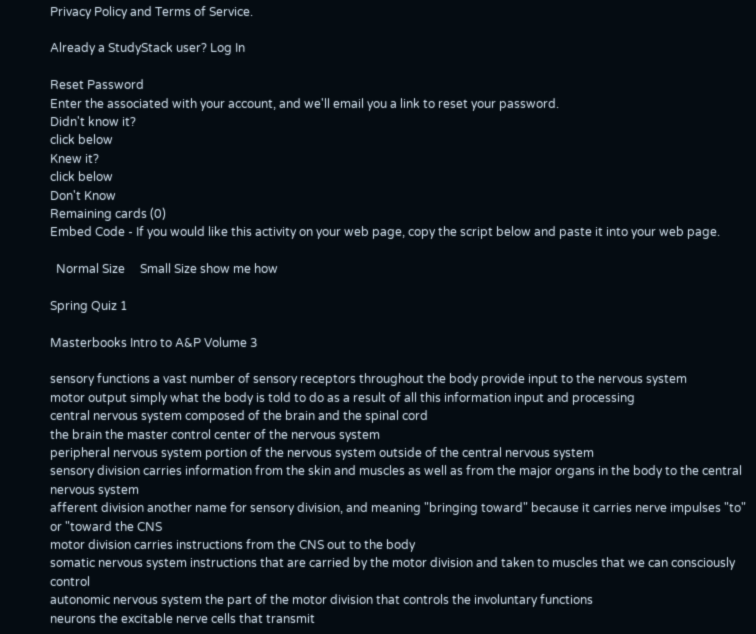Privacy Policy and Terms of Service.

Already a StudyStack user? Log In

Reset Password
Enter the associated with your account, and we'll email you a link to reset your password.
Didn't know it?
click below
Knew it?
click below
Don't Know
Remaining cards (0)
Embed Code - If you would like this activity on your web page, copy the script below and paste it into your web page.

  Normal Size     Small Size show me how

Spring Quiz 1

Masterbooks Intro to A&P Volume 3

sensory functions a vast number of sensory receptors throughout the body provide input to the nervous system
motor output simply what the body is told to do as a result of all this information input and processing
central nervous system composed of the brain and the spinal cord
the brain the master control center of the nervous system
peripheral nervous system portion of the nervous system outside of the central nervous system
sensory division carries information from the skin and muscles as well as from the major organs in the body to the central nervous system
afferent division another name for sensory division, and meaning "bringing toward" because it carries nerve impulses "to" or "toward the CNS
motor division carries instructions from the CNS out to the body
somatic nervous system instructions that are carried by the motor division and taken to muscles that we can consciously control
autonomic nervous system the part of the motor division that controls the involuntary functions
neurons the excitable nerve cells that transmit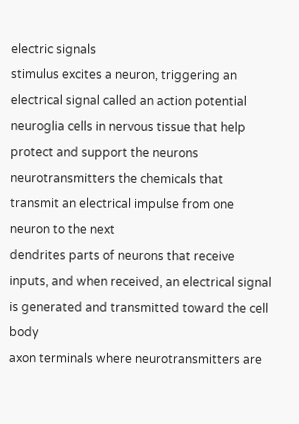electric signals
stimulus excites a neuron, triggering an electrical signal called an action potential
neuroglia cells in nervous tissue that help protect and support the neurons
neurotransmitters the chemicals that transmit an electrical impulse from one neuron to the next
dendrites parts of neurons that receive inputs, and when received, an electrical signal is generated and transmitted toward the cell body
axon terminals where neurotransmitters are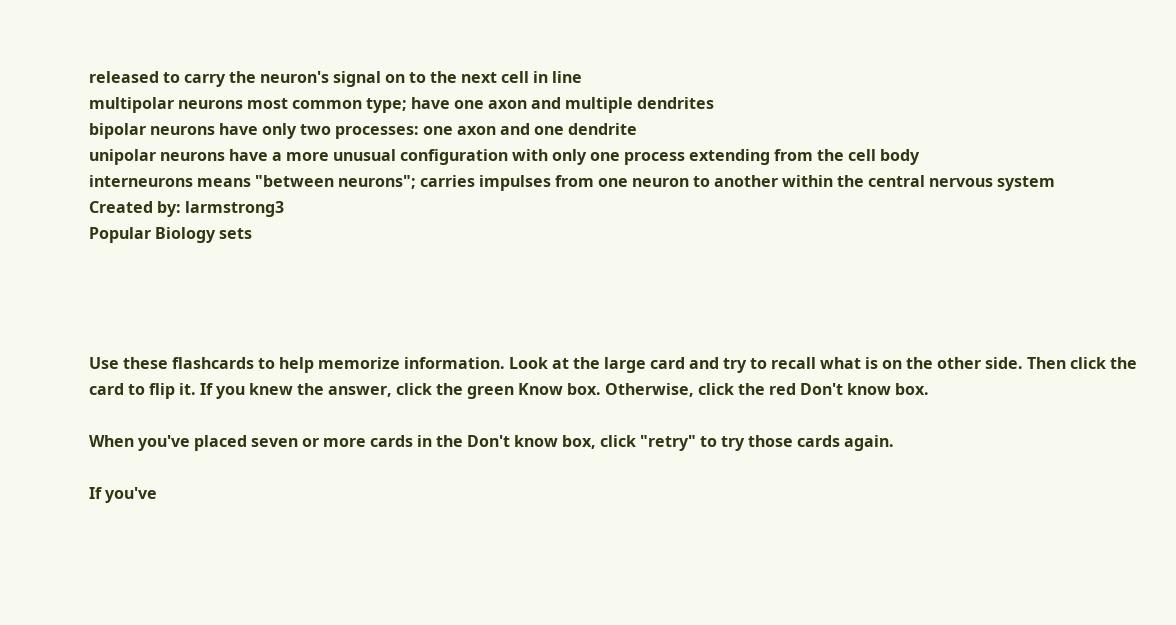released to carry the neuron's signal on to the next cell in line
multipolar neurons most common type; have one axon and multiple dendrites
bipolar neurons have only two processes: one axon and one dendrite
unipolar neurons have a more unusual configuration with only one process extending from the cell body
interneurons means "between neurons"; carries impulses from one neuron to another within the central nervous system
Created by: larmstrong3
Popular Biology sets




Use these flashcards to help memorize information. Look at the large card and try to recall what is on the other side. Then click the card to flip it. If you knew the answer, click the green Know box. Otherwise, click the red Don't know box.

When you've placed seven or more cards in the Don't know box, click "retry" to try those cards again.

If you've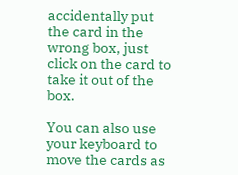accidentally put the card in the wrong box, just click on the card to take it out of the box.

You can also use your keyboard to move the cards as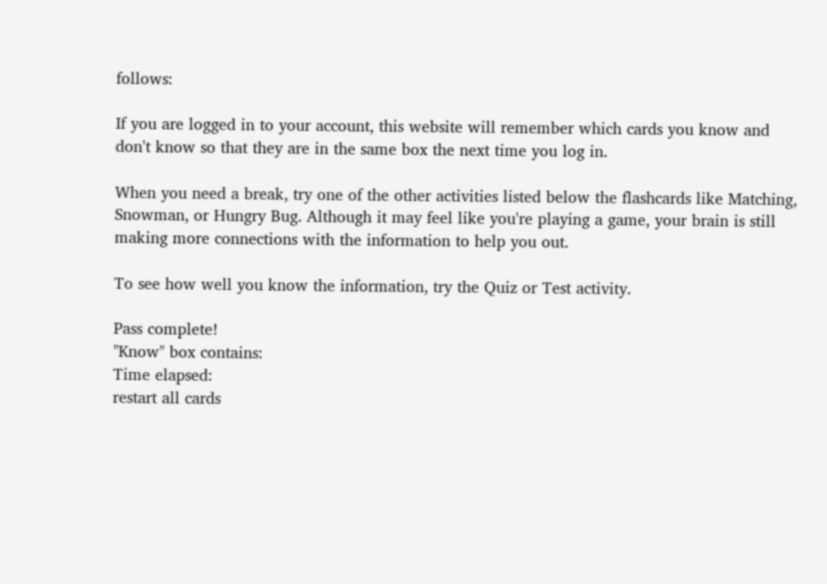follows:

If you are logged in to your account, this website will remember which cards you know and don't know so that they are in the same box the next time you log in.

When you need a break, try one of the other activities listed below the flashcards like Matching, Snowman, or Hungry Bug. Although it may feel like you're playing a game, your brain is still making more connections with the information to help you out.

To see how well you know the information, try the Quiz or Test activity.

Pass complete!
"Know" box contains:
Time elapsed:
restart all cards